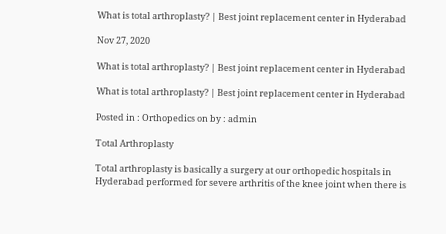What is total arthroplasty? | Best joint replacement center in Hyderabad

Nov 27, 2020

What is total arthroplasty? | Best joint replacement center in Hyderabad

What is total arthroplasty? | Best joint replacement center in Hyderabad

Posted in : Orthopedics on by : admin

Total Arthroplasty

Total arthroplasty is basically a surgery at our orthopedic hospitals in Hyderabad performed for severe arthritis of the knee joint when there is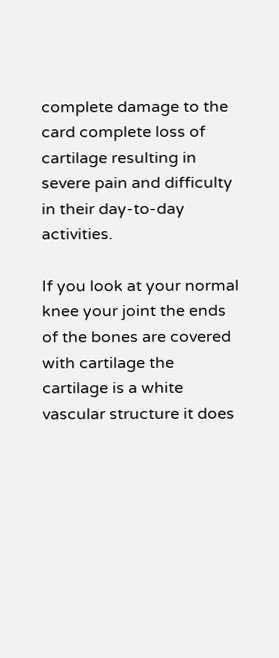complete damage to the card complete loss of cartilage resulting in severe pain and difficulty in their day-to-day activities.

If you look at your normal knee your joint the ends of the bones are covered with cartilage the cartilage is a white vascular structure it does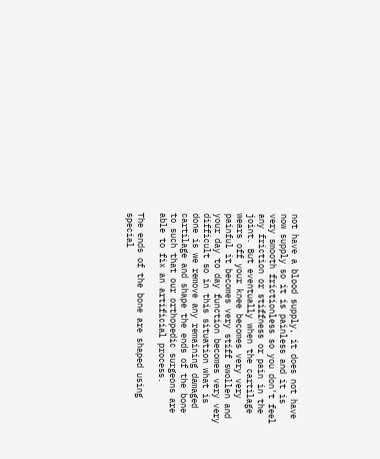not have a blood supply, it does not have now supply so it is painless and it is very smooth frictionless so you don’t feel any friction or stiffness or pain in the joint. But eventually when the cartilage wears off your knee becomes very very painful it becomes very stiff swollen and your day to day function becomes very very difficult so in this situation what is done is we remove any remaining damaged cartilage and shape the ends of the bone to such that our orthopedic surgeons are able to fix an artificial process.

The ends of the bone are shaped using special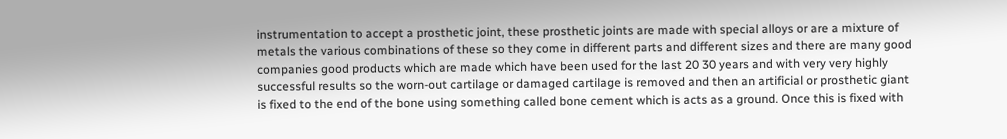instrumentation to accept a prosthetic joint, these prosthetic joints are made with special alloys or are a mixture of metals the various combinations of these so they come in different parts and different sizes and there are many good companies good products which are made which have been used for the last 20 30 years and with very very highly successful results so the worn-out cartilage or damaged cartilage is removed and then an artificial or prosthetic giant is fixed to the end of the bone using something called bone cement which is acts as a ground. Once this is fixed with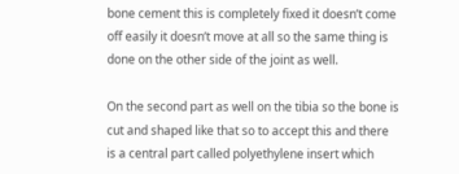bone cement this is completely fixed it doesn’t come off easily it doesn’t move at all so the same thing is done on the other side of the joint as well.

On the second part as well on the tibia so the bone is cut and shaped like that so to accept this and there is a central part called polyethylene insert which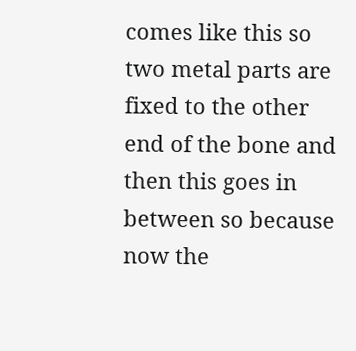comes like this so two metal parts are fixed to the other end of the bone and then this goes in between so because now the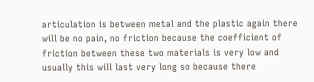articulation is between metal and the plastic again there will be no pain, no friction because the coefficient of friction between these two materials is very low and usually this will last very long so because there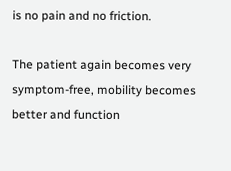is no pain and no friction.

The patient again becomes very symptom-free, mobility becomes better and function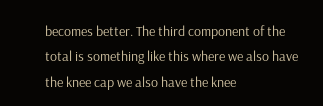becomes better. The third component of the total is something like this where we also have the knee cap we also have the knee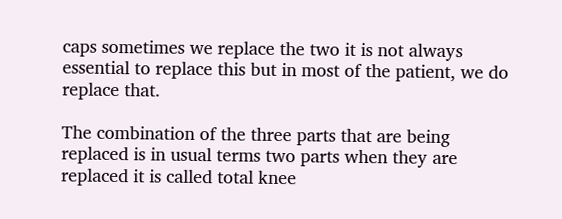caps sometimes we replace the two it is not always essential to replace this but in most of the patient, we do replace that.

The combination of the three parts that are being replaced is in usual terms two parts when they are replaced it is called total knee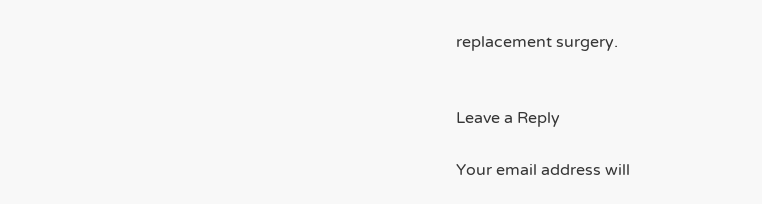replacement surgery.


Leave a Reply

Your email address will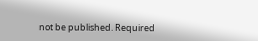not be published. Required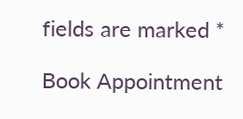fields are marked *

Book Appointment